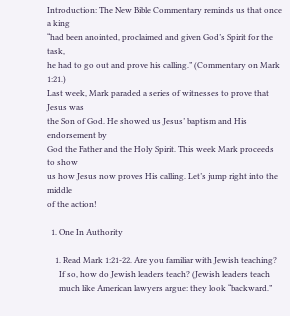Introduction: The New Bible Commentary reminds us that once a king
“had been anointed, proclaimed and given God’s Spirit for the task,
he had to go out and prove his calling.” (Commentary on Mark 1:21.)
Last week, Mark paraded a series of witnesses to prove that Jesus was
the Son of God. He showed us Jesus’ baptism and His endorsement by
God the Father and the Holy Spirit. This week Mark proceeds to show
us how Jesus now proves His calling. Let’s jump right into the middle
of the action!

  1. One In Authority

    1. Read Mark 1:21-22. Are you familiar with Jewish teaching?
      If so, how do Jewish leaders teach? (Jewish leaders teach
      much like American lawyers argue: they look “backward.”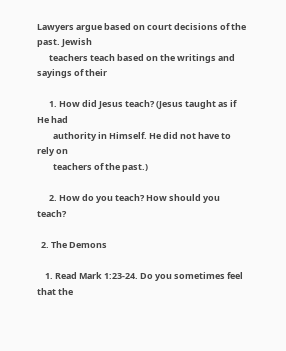Lawyers argue based on court decisions of the past. Jewish
      teachers teach based on the writings and sayings of their

      1. How did Jesus teach? (Jesus taught as if He had
        authority in Himself. He did not have to rely on
        teachers of the past.)

      2. How do you teach? How should you teach?

  2. The Demons

    1. Read Mark 1:23-24. Do you sometimes feel that the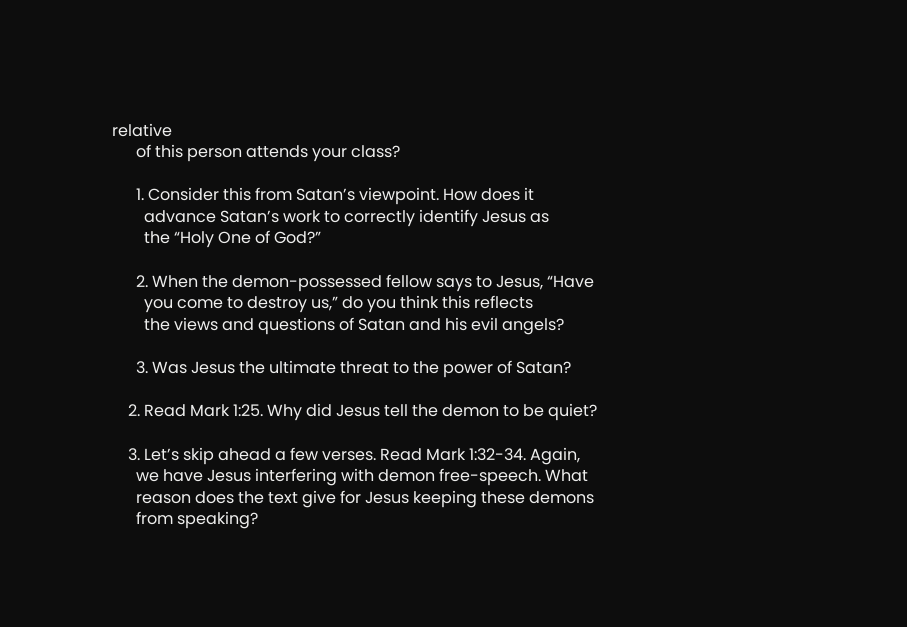relative
      of this person attends your class?

      1. Consider this from Satan’s viewpoint. How does it
        advance Satan’s work to correctly identify Jesus as
        the “Holy One of God?”

      2. When the demon-possessed fellow says to Jesus, “Have
        you come to destroy us,” do you think this reflects
        the views and questions of Satan and his evil angels?

      3. Was Jesus the ultimate threat to the power of Satan?

    2. Read Mark 1:25. Why did Jesus tell the demon to be quiet?

    3. Let’s skip ahead a few verses. Read Mark 1:32-34. Again,
      we have Jesus interfering with demon free-speech. What
      reason does the text give for Jesus keeping these demons
      from speaking?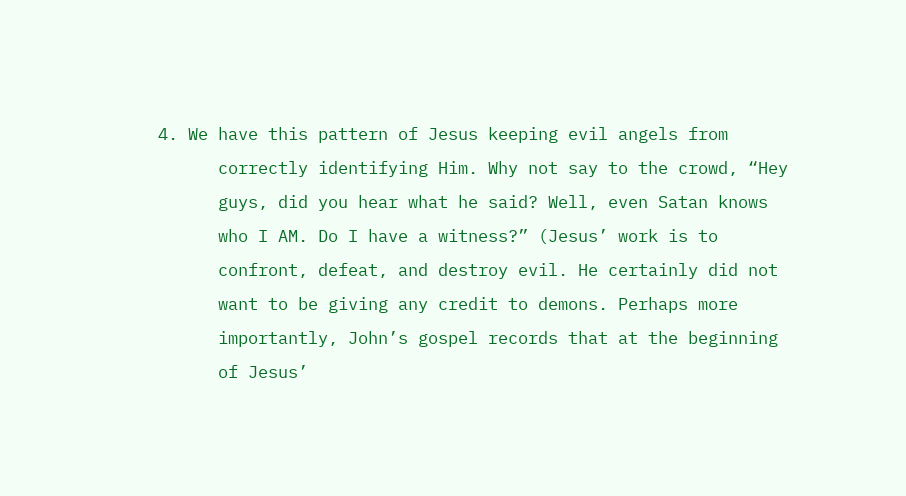4. We have this pattern of Jesus keeping evil angels from
      correctly identifying Him. Why not say to the crowd, “Hey
      guys, did you hear what he said? Well, even Satan knows
      who I AM. Do I have a witness?” (Jesus’ work is to
      confront, defeat, and destroy evil. He certainly did not
      want to be giving any credit to demons. Perhaps more
      importantly, John’s gospel records that at the beginning
      of Jesus’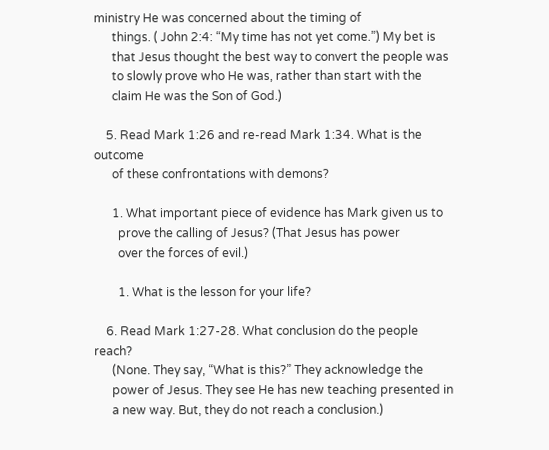ministry He was concerned about the timing of
      things. ( John 2:4: “My time has not yet come.”) My bet is
      that Jesus thought the best way to convert the people was
      to slowly prove who He was, rather than start with the
      claim He was the Son of God.)

    5. Read Mark 1:26 and re-read Mark 1:34. What is the outcome
      of these confrontations with demons?

      1. What important piece of evidence has Mark given us to
        prove the calling of Jesus? (That Jesus has power
        over the forces of evil.)

        1. What is the lesson for your life?

    6. Read Mark 1:27-28. What conclusion do the people reach?
      (None. They say, “What is this?” They acknowledge the
      power of Jesus. They see He has new teaching presented in
      a new way. But, they do not reach a conclusion.)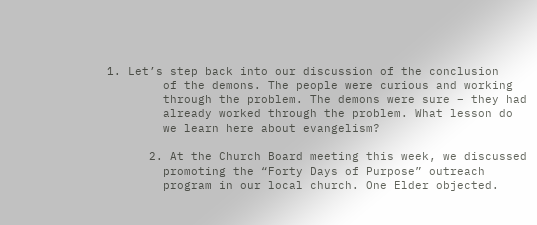1. Let’s step back into our discussion of the conclusion
        of the demons. The people were curious and working
        through the problem. The demons were sure – they had
        already worked through the problem. What lesson do
        we learn here about evangelism?

      2. At the Church Board meeting this week, we discussed
        promoting the “Forty Days of Purpose” outreach
        program in our local church. One Elder objected.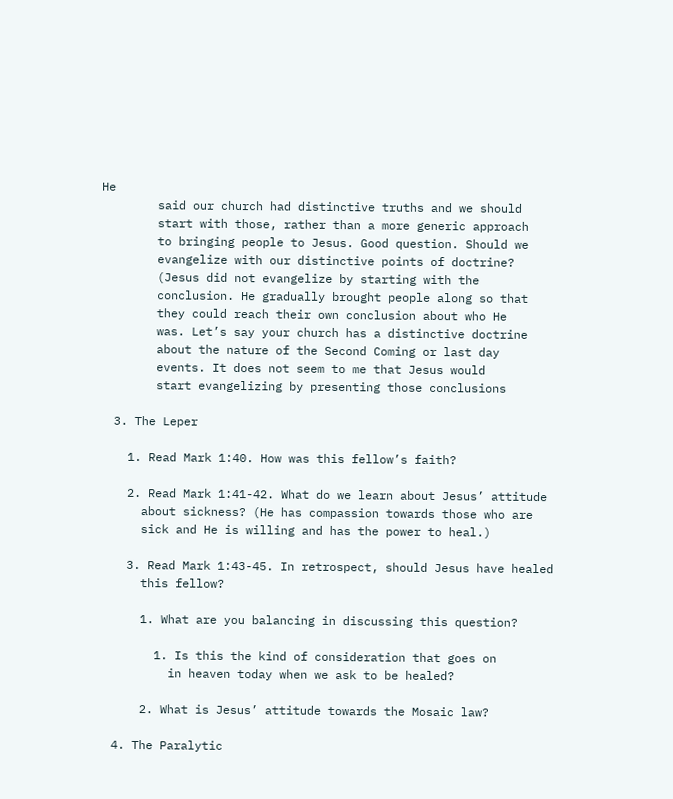He
        said our church had distinctive truths and we should
        start with those, rather than a more generic approach
        to bringing people to Jesus. Good question. Should we
        evangelize with our distinctive points of doctrine?
        (Jesus did not evangelize by starting with the
        conclusion. He gradually brought people along so that
        they could reach their own conclusion about who He
        was. Let’s say your church has a distinctive doctrine
        about the nature of the Second Coming or last day
        events. It does not seem to me that Jesus would
        start evangelizing by presenting those conclusions

  3. The Leper

    1. Read Mark 1:40. How was this fellow’s faith?

    2. Read Mark 1:41-42. What do we learn about Jesus’ attitude
      about sickness? (He has compassion towards those who are
      sick and He is willing and has the power to heal.)

    3. Read Mark 1:43-45. In retrospect, should Jesus have healed
      this fellow?

      1. What are you balancing in discussing this question?

        1. Is this the kind of consideration that goes on
          in heaven today when we ask to be healed?

      2. What is Jesus’ attitude towards the Mosaic law?

  4. The Paralytic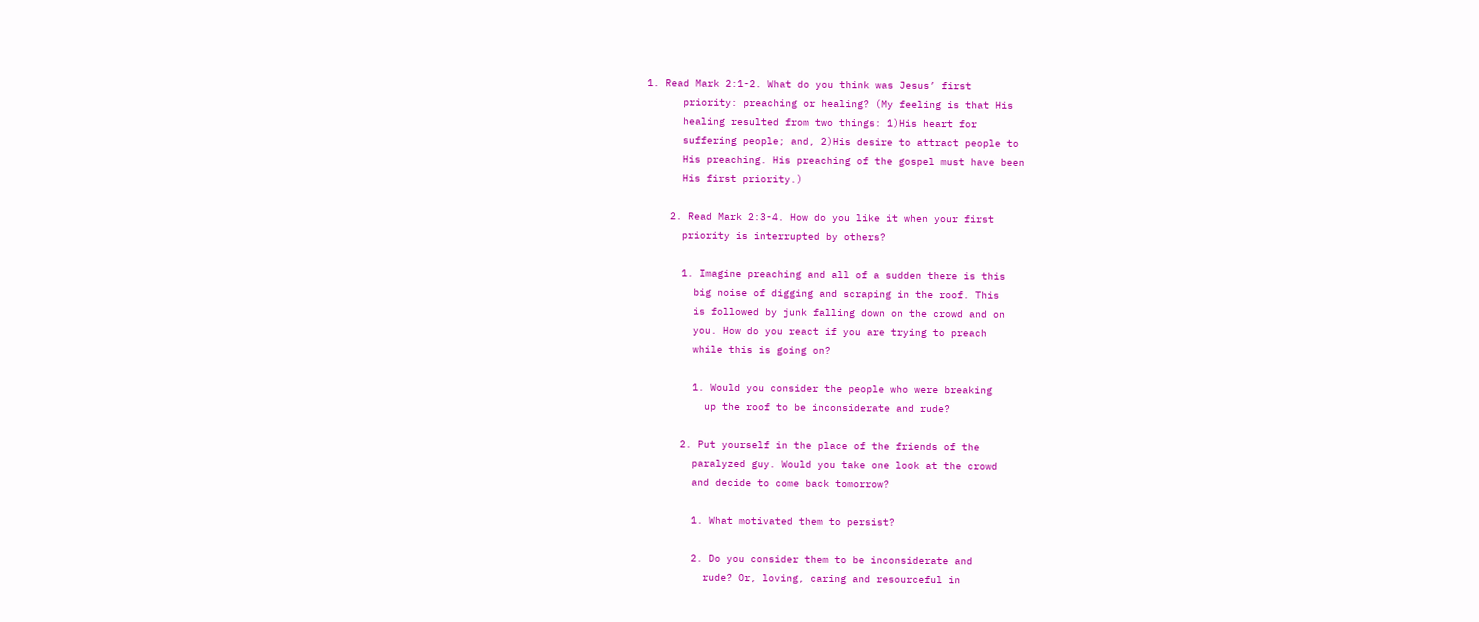1. Read Mark 2:1-2. What do you think was Jesus’ first
      priority: preaching or healing? (My feeling is that His
      healing resulted from two things: 1)His heart for
      suffering people; and, 2)His desire to attract people to
      His preaching. His preaching of the gospel must have been
      His first priority.)

    2. Read Mark 2:3-4. How do you like it when your first
      priority is interrupted by others?

      1. Imagine preaching and all of a sudden there is this
        big noise of digging and scraping in the roof. This
        is followed by junk falling down on the crowd and on
        you. How do you react if you are trying to preach
        while this is going on?

        1. Would you consider the people who were breaking
          up the roof to be inconsiderate and rude?

      2. Put yourself in the place of the friends of the
        paralyzed guy. Would you take one look at the crowd
        and decide to come back tomorrow?

        1. What motivated them to persist?

        2. Do you consider them to be inconsiderate and
          rude? Or, loving, caring and resourceful in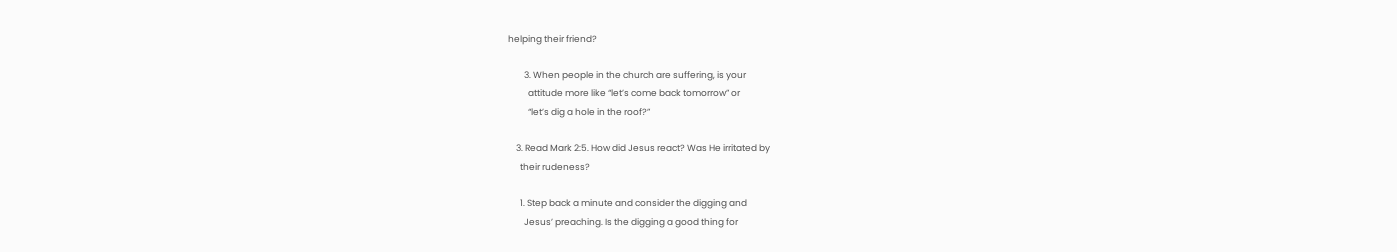helping their friend?

        3. When people in the church are suffering, is your
          attitude more like “let’s come back tomorrow” or
          “let’s dig a hole in the roof?”

    3. Read Mark 2:5. How did Jesus react? Was He irritated by
      their rudeness?

      1. Step back a minute and consider the digging and
        Jesus’ preaching. Is the digging a good thing for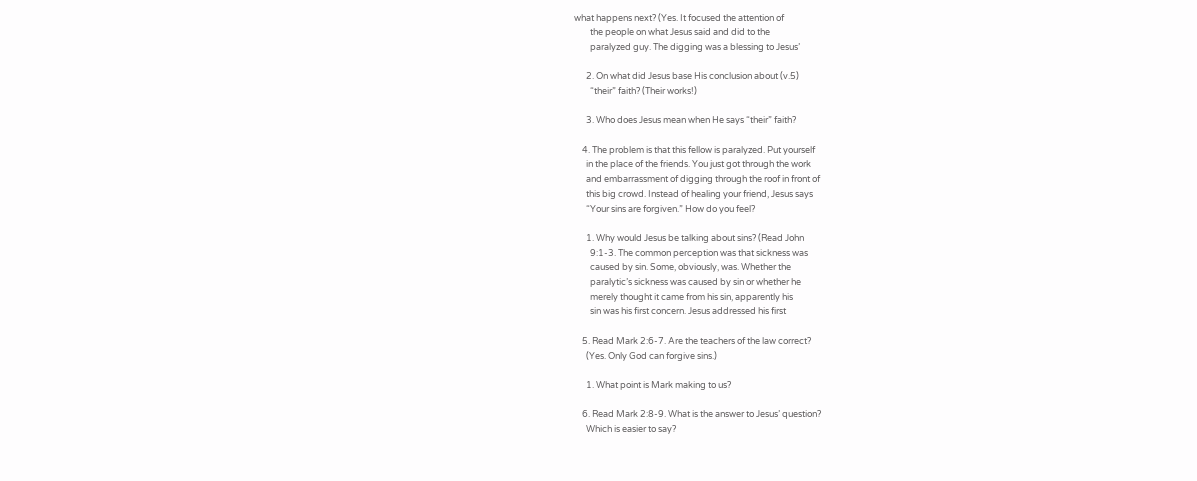what happens next? (Yes. It focused the attention of
        the people on what Jesus said and did to the
        paralyzed guy. The digging was a blessing to Jesus’

      2. On what did Jesus base His conclusion about (v.5)
        “their” faith? (Their works!)

      3. Who does Jesus mean when He says “their” faith?

    4. The problem is that this fellow is paralyzed. Put yourself
      in the place of the friends. You just got through the work
      and embarrassment of digging through the roof in front of
      this big crowd. Instead of healing your friend, Jesus says
      “Your sins are forgiven.” How do you feel?

      1. Why would Jesus be talking about sins? (Read John
        9:1-3. The common perception was that sickness was
        caused by sin. Some, obviously, was. Whether the
        paralytic’s sickness was caused by sin or whether he
        merely thought it came from his sin, apparently his
        sin was his first concern. Jesus addressed his first

    5. Read Mark 2:6-7. Are the teachers of the law correct?
      (Yes. Only God can forgive sins.)

      1. What point is Mark making to us?

    6. Read Mark 2:8-9. What is the answer to Jesus’ question?
      Which is easier to say?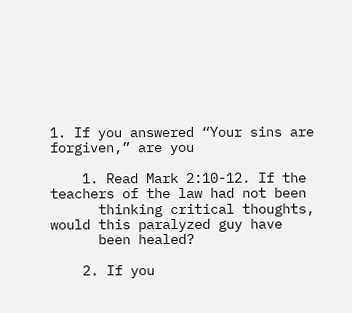1. If you answered “Your sins are forgiven,” are you

    1. Read Mark 2:10-12. If the teachers of the law had not been
      thinking critical thoughts, would this paralyzed guy have
      been healed?

    2. If you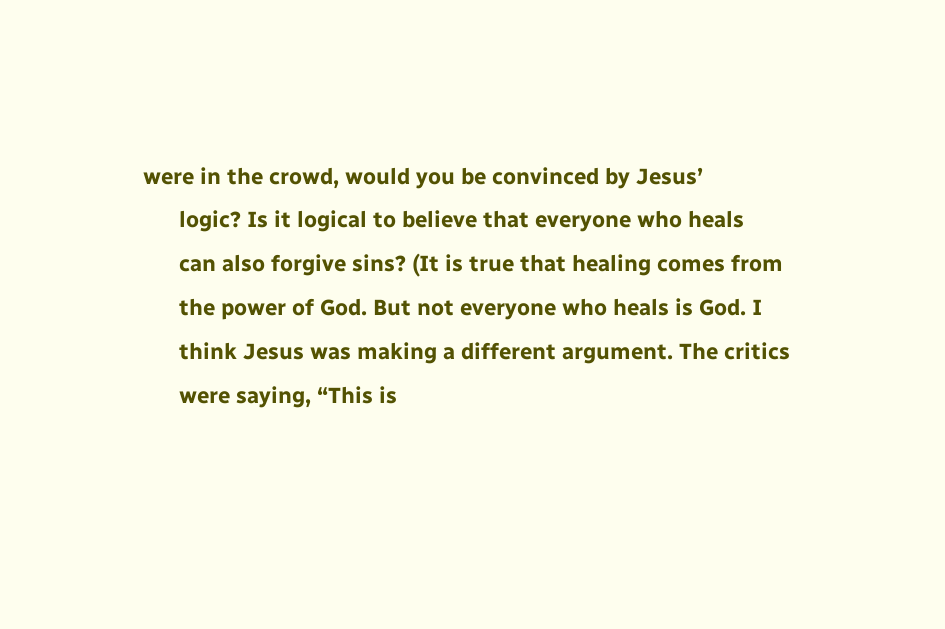were in the crowd, would you be convinced by Jesus’
      logic? Is it logical to believe that everyone who heals
      can also forgive sins? (It is true that healing comes from
      the power of God. But not everyone who heals is God. I
      think Jesus was making a different argument. The critics
      were saying, “This is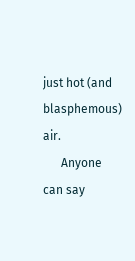just hot (and blasphemous) air.
      Anyone can say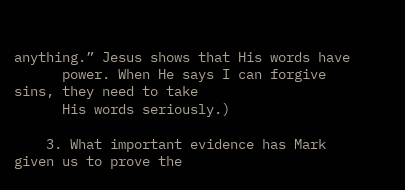anything.” Jesus shows that His words have
      power. When He says I can forgive sins, they need to take
      His words seriously.)

    3. What important evidence has Mark given us to prove the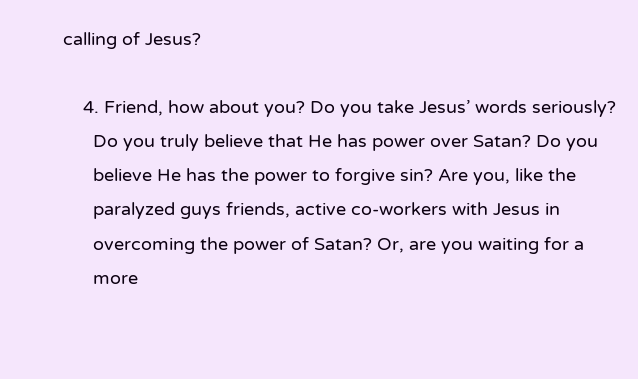calling of Jesus?

    4. Friend, how about you? Do you take Jesus’ words seriously?
      Do you truly believe that He has power over Satan? Do you
      believe He has the power to forgive sin? Are you, like the
      paralyzed guys friends, active co-workers with Jesus in
      overcoming the power of Satan? Or, are you waiting for a
      more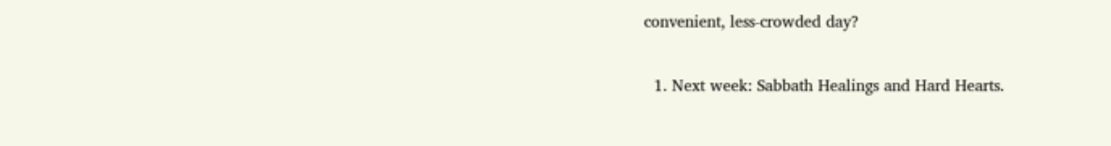convenient, less-crowded day?

  1. Next week: Sabbath Healings and Hard Hearts.